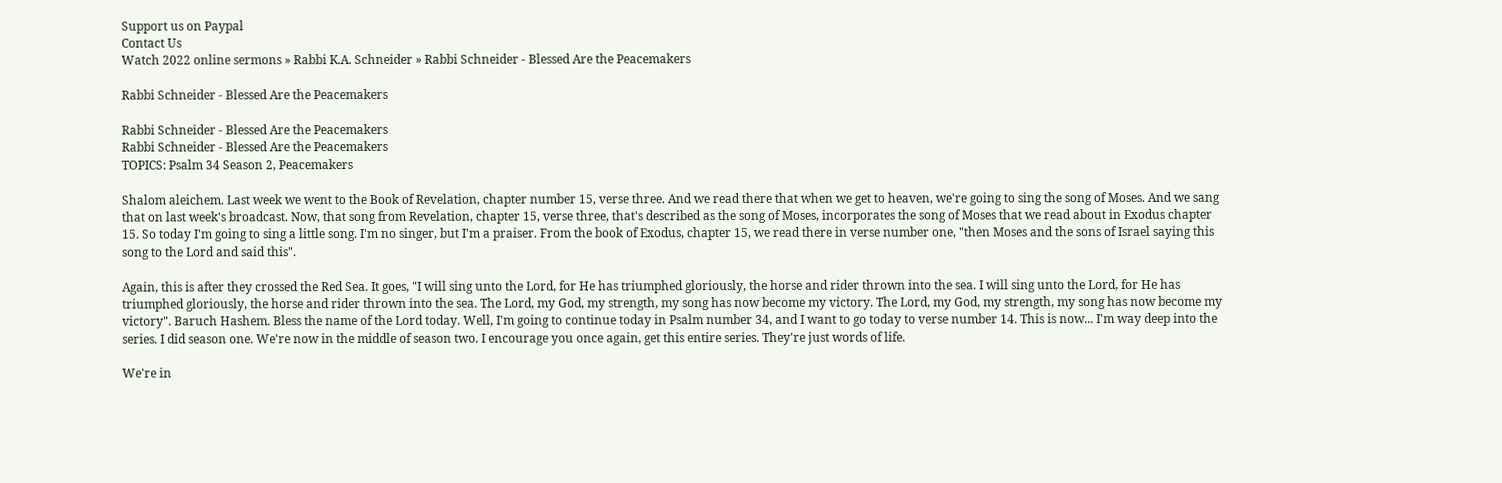Support us on Paypal
Contact Us
Watch 2022 online sermons » Rabbi K.A. Schneider » Rabbi Schneider - Blessed Are the Peacemakers

Rabbi Schneider - Blessed Are the Peacemakers

Rabbi Schneider - Blessed Are the Peacemakers
Rabbi Schneider - Blessed Are the Peacemakers
TOPICS: Psalm 34 Season 2, Peacemakers

Shalom aleichem. Last week we went to the Book of Revelation, chapter number 15, verse three. And we read there that when we get to heaven, we're going to sing the song of Moses. And we sang that on last week's broadcast. Now, that song from Revelation, chapter 15, verse three, that's described as the song of Moses, incorporates the song of Moses that we read about in Exodus chapter 15. So today I'm going to sing a little song. I'm no singer, but I'm a praiser. From the book of Exodus, chapter 15, we read there in verse number one, "then Moses and the sons of Israel saying this song to the Lord and said this".

Again, this is after they crossed the Red Sea. It goes, "I will sing unto the Lord, for He has triumphed gloriously, the horse and rider thrown into the sea. I will sing unto the Lord, for He has triumphed gloriously, the horse and rider thrown into the sea. The Lord, my God, my strength, my song has now become my victory. The Lord, my God, my strength, my song has now become my victory". Baruch Hashem. Bless the name of the Lord today. Well, I'm going to continue today in Psalm number 34, and I want to go today to verse number 14. This is now... I'm way deep into the series. I did season one. We're now in the middle of season two. I encourage you once again, get this entire series. They're just words of life.

We're in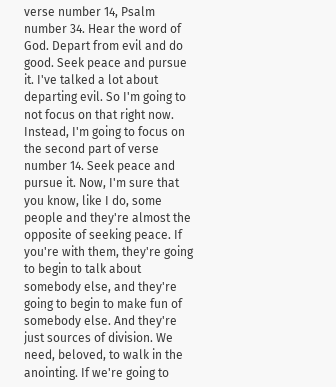verse number 14, Psalm number 34. Hear the word of God. Depart from evil and do good. Seek peace and pursue it. I've talked a lot about departing evil. So I'm going to not focus on that right now. Instead, I'm going to focus on the second part of verse number 14. Seek peace and pursue it. Now, I'm sure that you know, like I do, some people and they're almost the opposite of seeking peace. If you're with them, they're going to begin to talk about somebody else, and they're going to begin to make fun of somebody else. And they're just sources of division. We need, beloved, to walk in the anointing. If we're going to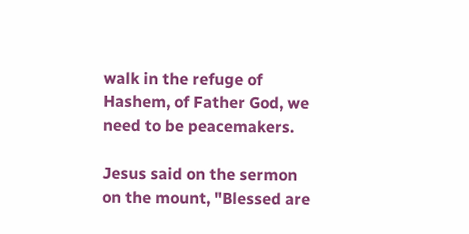walk in the refuge of Hashem, of Father God, we need to be peacemakers.

Jesus said on the sermon on the mount, "Blessed are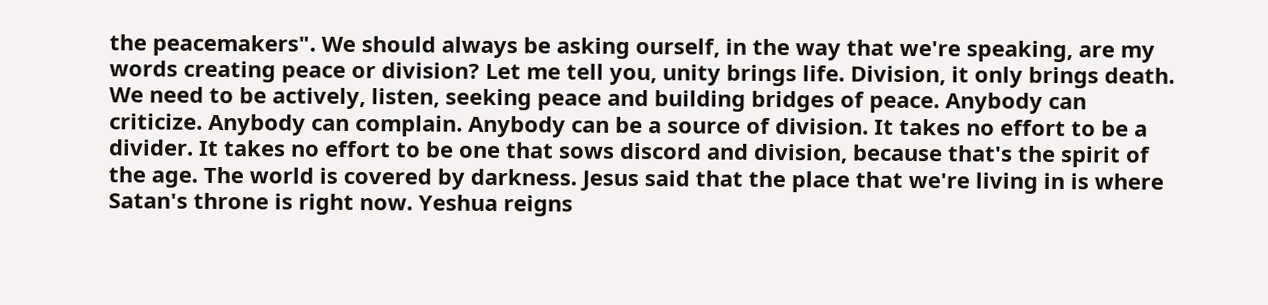the peacemakers". We should always be asking ourself, in the way that we're speaking, are my words creating peace or division? Let me tell you, unity brings life. Division, it only brings death. We need to be actively, listen, seeking peace and building bridges of peace. Anybody can criticize. Anybody can complain. Anybody can be a source of division. It takes no effort to be a divider. It takes no effort to be one that sows discord and division, because that's the spirit of the age. The world is covered by darkness. Jesus said that the place that we're living in is where Satan's throne is right now. Yeshua reigns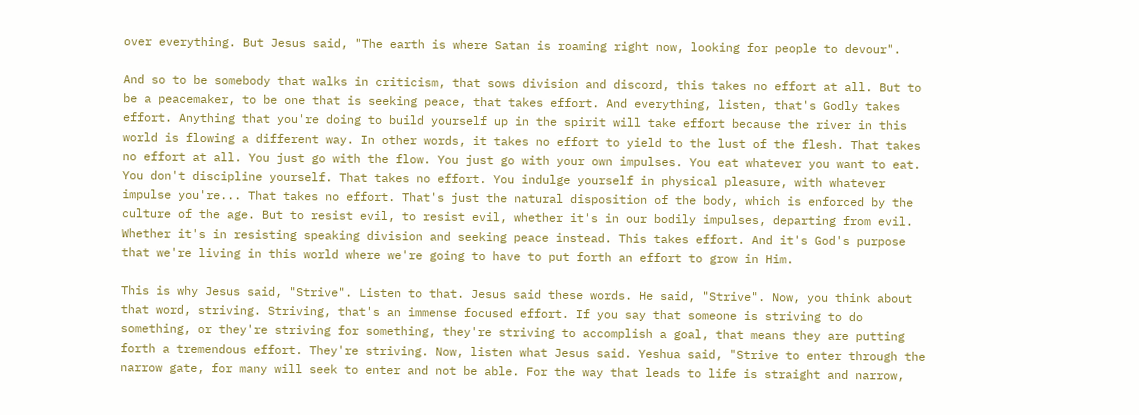over everything. But Jesus said, "The earth is where Satan is roaming right now, looking for people to devour".

And so to be somebody that walks in criticism, that sows division and discord, this takes no effort at all. But to be a peacemaker, to be one that is seeking peace, that takes effort. And everything, listen, that's Godly takes effort. Anything that you're doing to build yourself up in the spirit will take effort because the river in this world is flowing a different way. In other words, it takes no effort to yield to the lust of the flesh. That takes no effort at all. You just go with the flow. You just go with your own impulses. You eat whatever you want to eat. You don't discipline yourself. That takes no effort. You indulge yourself in physical pleasure, with whatever impulse you're... That takes no effort. That's just the natural disposition of the body, which is enforced by the culture of the age. But to resist evil, to resist evil, whether it's in our bodily impulses, departing from evil. Whether it's in resisting speaking division and seeking peace instead. This takes effort. And it's God's purpose that we're living in this world where we're going to have to put forth an effort to grow in Him.

This is why Jesus said, "Strive". Listen to that. Jesus said these words. He said, "Strive". Now, you think about that word, striving. Striving, that's an immense focused effort. If you say that someone is striving to do something, or they're striving for something, they're striving to accomplish a goal, that means they are putting forth a tremendous effort. They're striving. Now, listen what Jesus said. Yeshua said, "Strive to enter through the narrow gate, for many will seek to enter and not be able. For the way that leads to life is straight and narrow,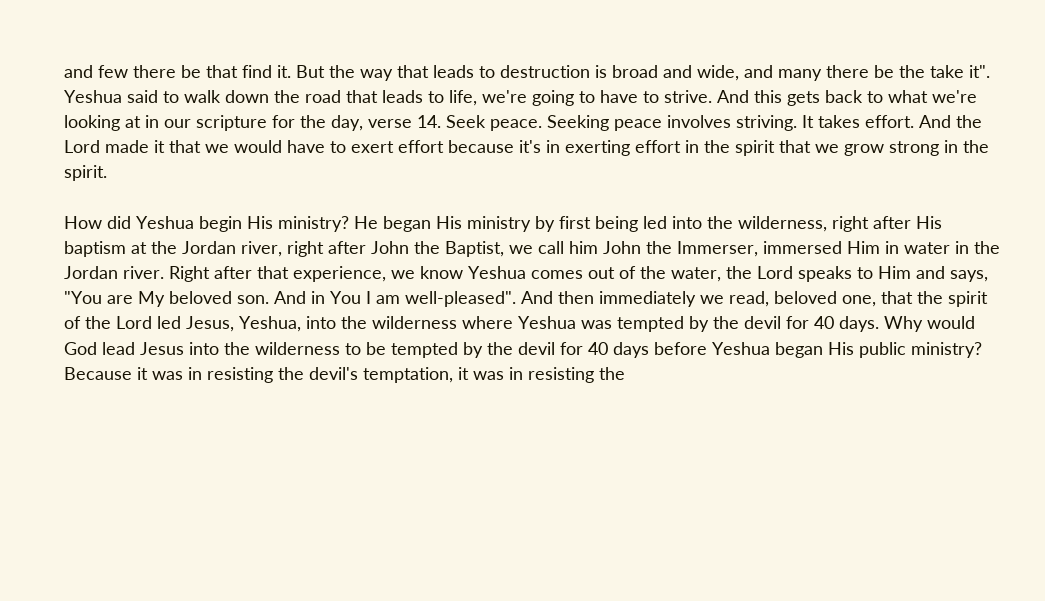and few there be that find it. But the way that leads to destruction is broad and wide, and many there be the take it". Yeshua said to walk down the road that leads to life, we're going to have to strive. And this gets back to what we're looking at in our scripture for the day, verse 14. Seek peace. Seeking peace involves striving. It takes effort. And the Lord made it that we would have to exert effort because it's in exerting effort in the spirit that we grow strong in the spirit.

How did Yeshua begin His ministry? He began His ministry by first being led into the wilderness, right after His baptism at the Jordan river, right after John the Baptist, we call him John the Immerser, immersed Him in water in the Jordan river. Right after that experience, we know Yeshua comes out of the water, the Lord speaks to Him and says, "You are My beloved son. And in You I am well-pleased". And then immediately we read, beloved one, that the spirit of the Lord led Jesus, Yeshua, into the wilderness where Yeshua was tempted by the devil for 40 days. Why would God lead Jesus into the wilderness to be tempted by the devil for 40 days before Yeshua began His public ministry? Because it was in resisting the devil's temptation, it was in resisting the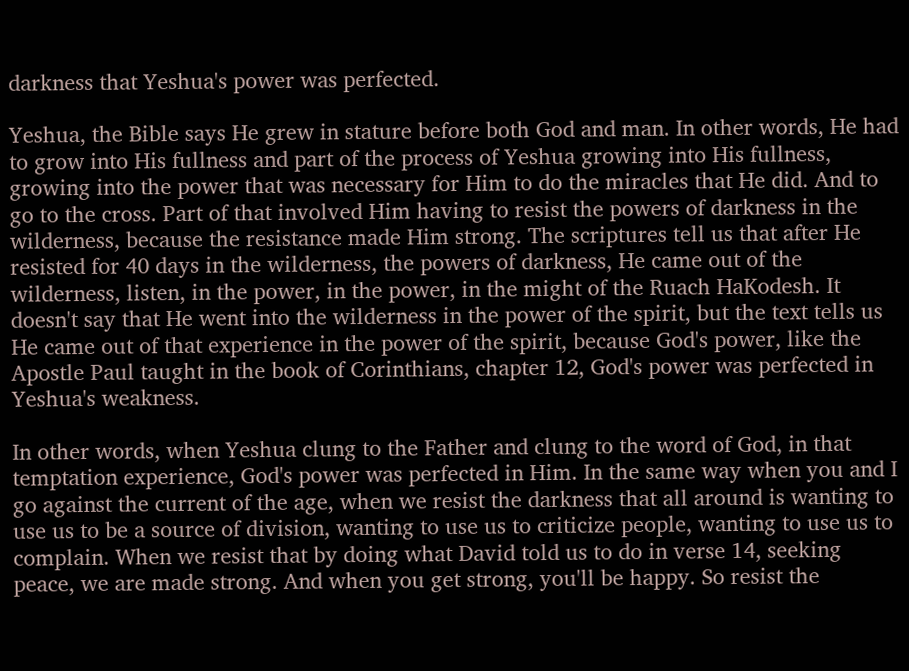darkness that Yeshua's power was perfected.

Yeshua, the Bible says He grew in stature before both God and man. In other words, He had to grow into His fullness and part of the process of Yeshua growing into His fullness, growing into the power that was necessary for Him to do the miracles that He did. And to go to the cross. Part of that involved Him having to resist the powers of darkness in the wilderness, because the resistance made Him strong. The scriptures tell us that after He resisted for 40 days in the wilderness, the powers of darkness, He came out of the wilderness, listen, in the power, in the power, in the might of the Ruach HaKodesh. It doesn't say that He went into the wilderness in the power of the spirit, but the text tells us He came out of that experience in the power of the spirit, because God's power, like the Apostle Paul taught in the book of Corinthians, chapter 12, God's power was perfected in Yeshua's weakness.

In other words, when Yeshua clung to the Father and clung to the word of God, in that temptation experience, God's power was perfected in Him. In the same way when you and I go against the current of the age, when we resist the darkness that all around is wanting to use us to be a source of division, wanting to use us to criticize people, wanting to use us to complain. When we resist that by doing what David told us to do in verse 14, seeking peace, we are made strong. And when you get strong, you'll be happy. So resist the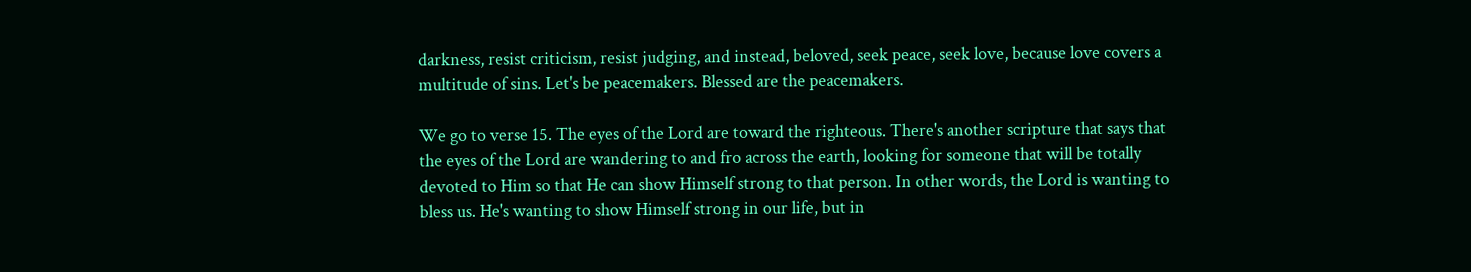darkness, resist criticism, resist judging, and instead, beloved, seek peace, seek love, because love covers a multitude of sins. Let's be peacemakers. Blessed are the peacemakers.

We go to verse 15. The eyes of the Lord are toward the righteous. There's another scripture that says that the eyes of the Lord are wandering to and fro across the earth, looking for someone that will be totally devoted to Him so that He can show Himself strong to that person. In other words, the Lord is wanting to bless us. He's wanting to show Himself strong in our life, but in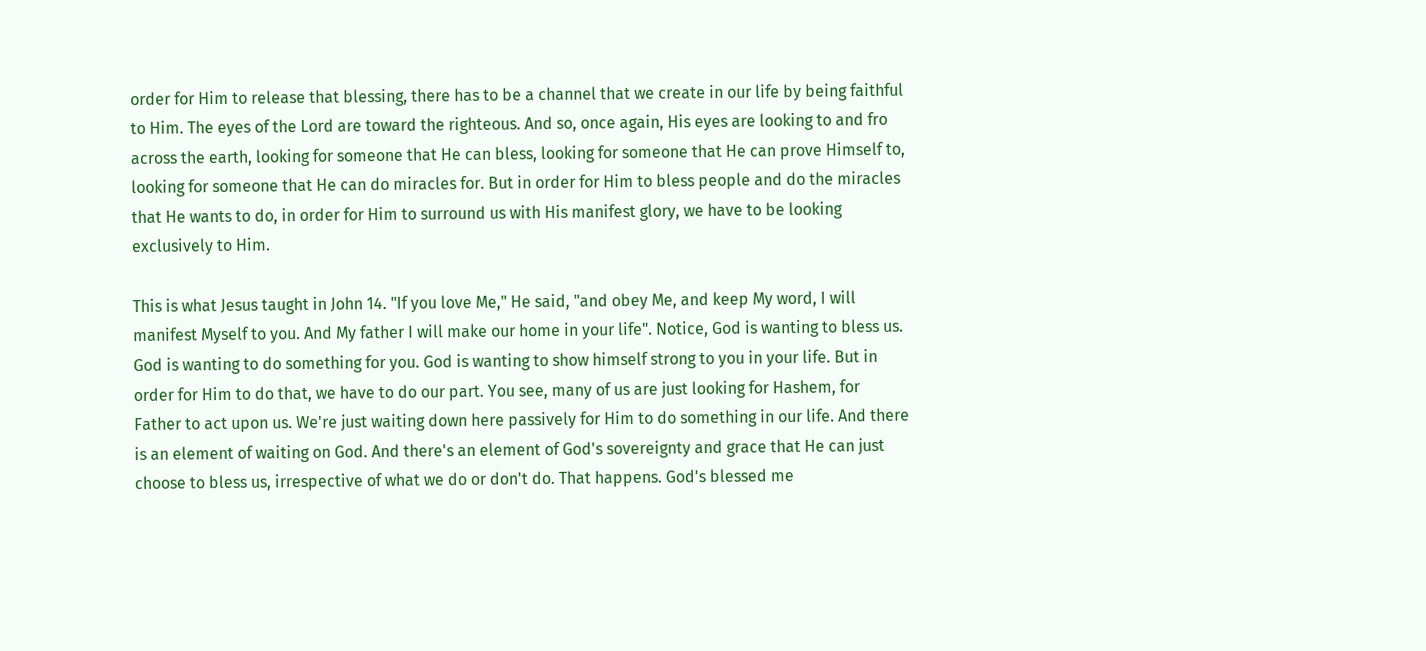order for Him to release that blessing, there has to be a channel that we create in our life by being faithful to Him. The eyes of the Lord are toward the righteous. And so, once again, His eyes are looking to and fro across the earth, looking for someone that He can bless, looking for someone that He can prove Himself to, looking for someone that He can do miracles for. But in order for Him to bless people and do the miracles that He wants to do, in order for Him to surround us with His manifest glory, we have to be looking exclusively to Him.

This is what Jesus taught in John 14. "If you love Me," He said, "and obey Me, and keep My word, I will manifest Myself to you. And My father I will make our home in your life". Notice, God is wanting to bless us. God is wanting to do something for you. God is wanting to show himself strong to you in your life. But in order for Him to do that, we have to do our part. You see, many of us are just looking for Hashem, for Father to act upon us. We're just waiting down here passively for Him to do something in our life. And there is an element of waiting on God. And there's an element of God's sovereignty and grace that He can just choose to bless us, irrespective of what we do or don't do. That happens. God's blessed me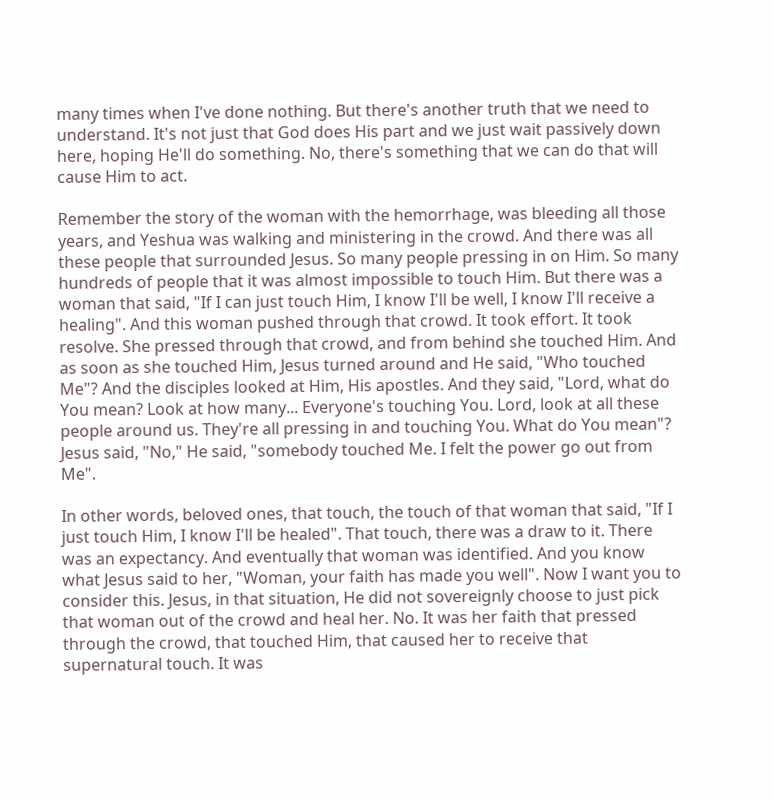many times when I've done nothing. But there's another truth that we need to understand. It's not just that God does His part and we just wait passively down here, hoping He'll do something. No, there's something that we can do that will cause Him to act.

Remember the story of the woman with the hemorrhage, was bleeding all those years, and Yeshua was walking and ministering in the crowd. And there was all these people that surrounded Jesus. So many people pressing in on Him. So many hundreds of people that it was almost impossible to touch Him. But there was a woman that said, "If I can just touch Him, I know I'll be well, I know I'll receive a healing". And this woman pushed through that crowd. It took effort. It took resolve. She pressed through that crowd, and from behind she touched Him. And as soon as she touched Him, Jesus turned around and He said, "Who touched Me"? And the disciples looked at Him, His apostles. And they said, "Lord, what do You mean? Look at how many... Everyone's touching You. Lord, look at all these people around us. They're all pressing in and touching You. What do You mean"? Jesus said, "No," He said, "somebody touched Me. I felt the power go out from Me".

In other words, beloved ones, that touch, the touch of that woman that said, "If I just touch Him, I know I'll be healed". That touch, there was a draw to it. There was an expectancy. And eventually that woman was identified. And you know what Jesus said to her, "Woman, your faith has made you well". Now I want you to consider this. Jesus, in that situation, He did not sovereignly choose to just pick that woman out of the crowd and heal her. No. It was her faith that pressed through the crowd, that touched Him, that caused her to receive that supernatural touch. It was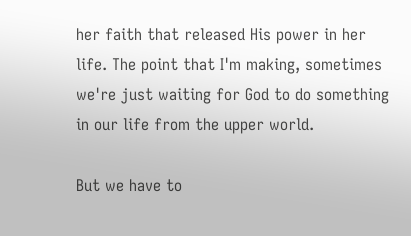her faith that released His power in her life. The point that I'm making, sometimes we're just waiting for God to do something in our life from the upper world.

But we have to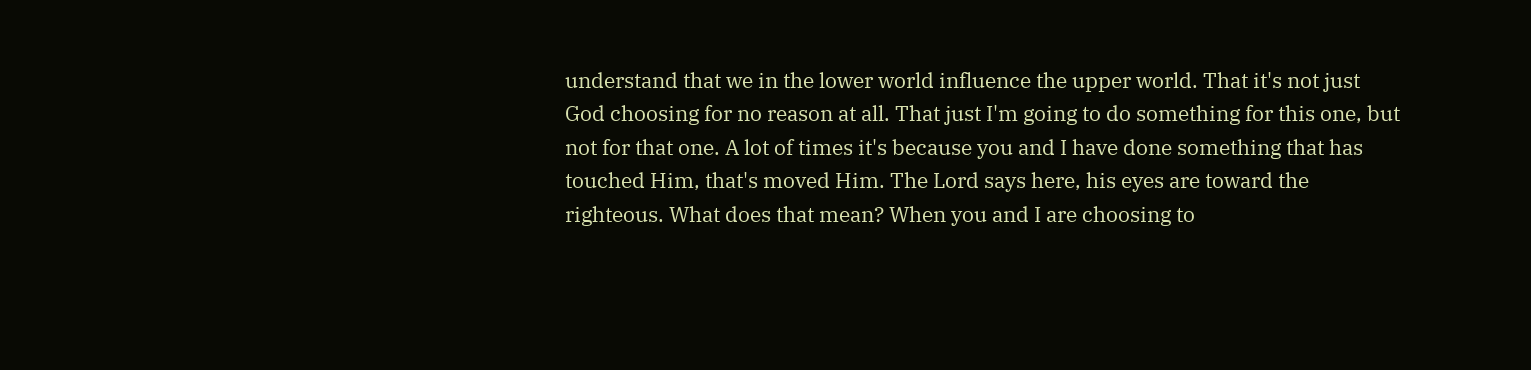understand that we in the lower world influence the upper world. That it's not just God choosing for no reason at all. That just I'm going to do something for this one, but not for that one. A lot of times it's because you and I have done something that has touched Him, that's moved Him. The Lord says here, his eyes are toward the righteous. What does that mean? When you and I are choosing to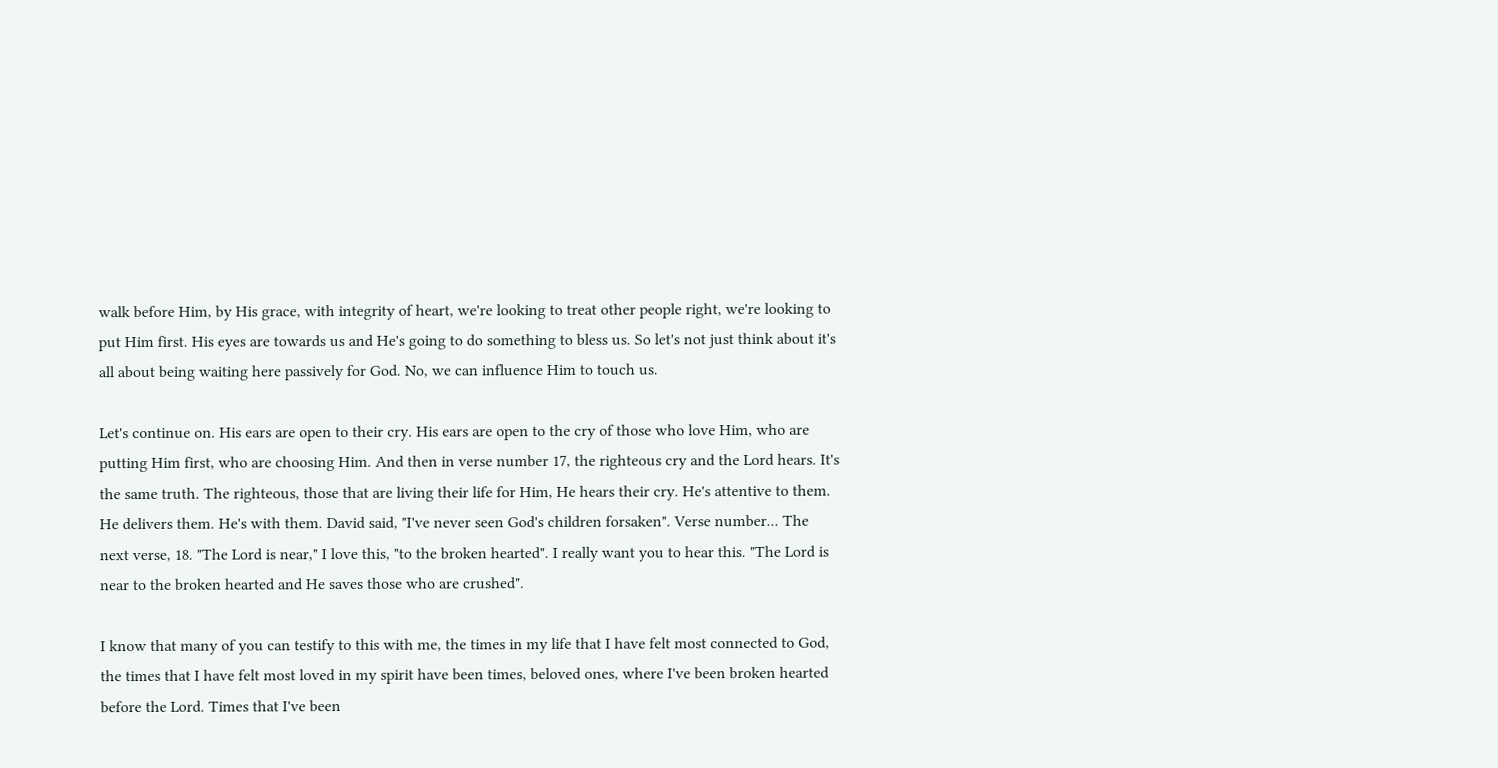walk before Him, by His grace, with integrity of heart, we're looking to treat other people right, we're looking to put Him first. His eyes are towards us and He's going to do something to bless us. So let's not just think about it's all about being waiting here passively for God. No, we can influence Him to touch us.

Let's continue on. His ears are open to their cry. His ears are open to the cry of those who love Him, who are putting Him first, who are choosing Him. And then in verse number 17, the righteous cry and the Lord hears. It's the same truth. The righteous, those that are living their life for Him, He hears their cry. He's attentive to them. He delivers them. He's with them. David said, "I've never seen God's children forsaken". Verse number... The next verse, 18. "The Lord is near," I love this, "to the broken hearted". I really want you to hear this. "The Lord is near to the broken hearted and He saves those who are crushed".

I know that many of you can testify to this with me, the times in my life that I have felt most connected to God, the times that I have felt most loved in my spirit have been times, beloved ones, where I've been broken hearted before the Lord. Times that I've been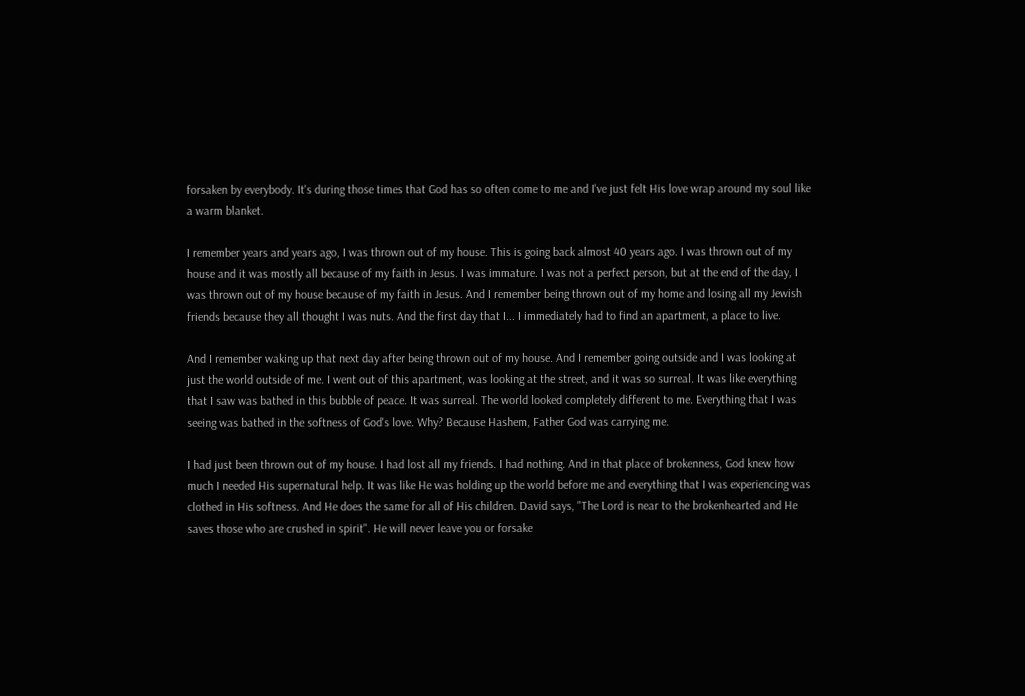forsaken by everybody. It's during those times that God has so often come to me and I've just felt His love wrap around my soul like a warm blanket.

I remember years and years ago, I was thrown out of my house. This is going back almost 40 years ago. I was thrown out of my house and it was mostly all because of my faith in Jesus. I was immature. I was not a perfect person, but at the end of the day, I was thrown out of my house because of my faith in Jesus. And I remember being thrown out of my home and losing all my Jewish friends because they all thought I was nuts. And the first day that I... I immediately had to find an apartment, a place to live.

And I remember waking up that next day after being thrown out of my house. And I remember going outside and I was looking at just the world outside of me. I went out of this apartment, was looking at the street, and it was so surreal. It was like everything that I saw was bathed in this bubble of peace. It was surreal. The world looked completely different to me. Everything that I was seeing was bathed in the softness of God's love. Why? Because Hashem, Father God was carrying me.

I had just been thrown out of my house. I had lost all my friends. I had nothing. And in that place of brokenness, God knew how much I needed His supernatural help. It was like He was holding up the world before me and everything that I was experiencing was clothed in His softness. And He does the same for all of His children. David says, "The Lord is near to the brokenhearted and He saves those who are crushed in spirit". He will never leave you or forsake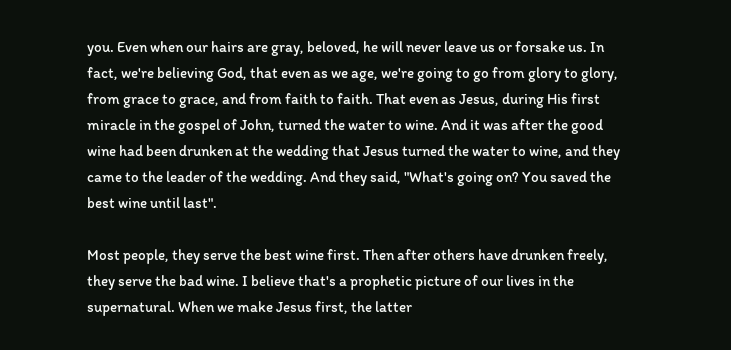you. Even when our hairs are gray, beloved, he will never leave us or forsake us. In fact, we're believing God, that even as we age, we're going to go from glory to glory, from grace to grace, and from faith to faith. That even as Jesus, during His first miracle in the gospel of John, turned the water to wine. And it was after the good wine had been drunken at the wedding that Jesus turned the water to wine, and they came to the leader of the wedding. And they said, "What's going on? You saved the best wine until last".

Most people, they serve the best wine first. Then after others have drunken freely, they serve the bad wine. I believe that's a prophetic picture of our lives in the supernatural. When we make Jesus first, the latter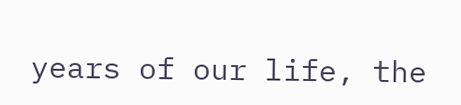years of our life, the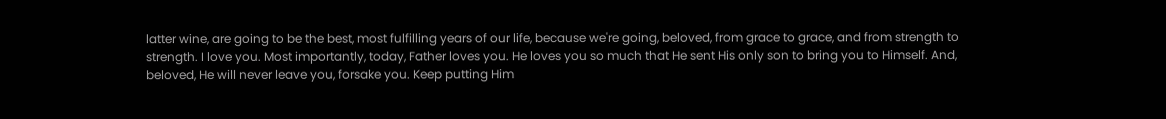latter wine, are going to be the best, most fulfilling years of our life, because we're going, beloved, from grace to grace, and from strength to strength. I love you. Most importantly, today, Father loves you. He loves you so much that He sent His only son to bring you to Himself. And, beloved, He will never leave you, forsake you. Keep putting Him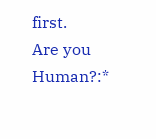first.
Are you Human?:*